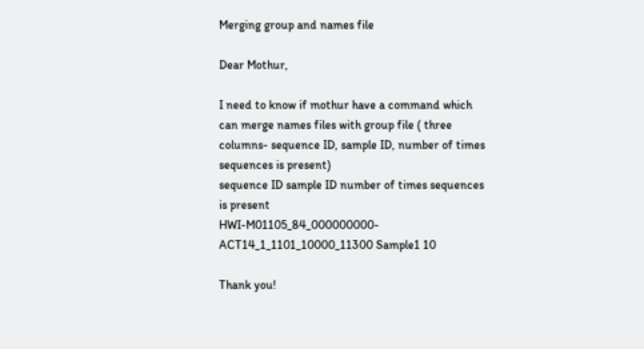Merging group and names file

Dear Mothur,

I need to know if mothur have a command which can merge names files with group file ( three columns- sequence ID, sample ID, number of times sequences is present)
sequence ID sample ID number of times sequences is present
HWI-M01105_84_000000000-ACT14_1_1101_10000_11300 Sample1 10

Thank you!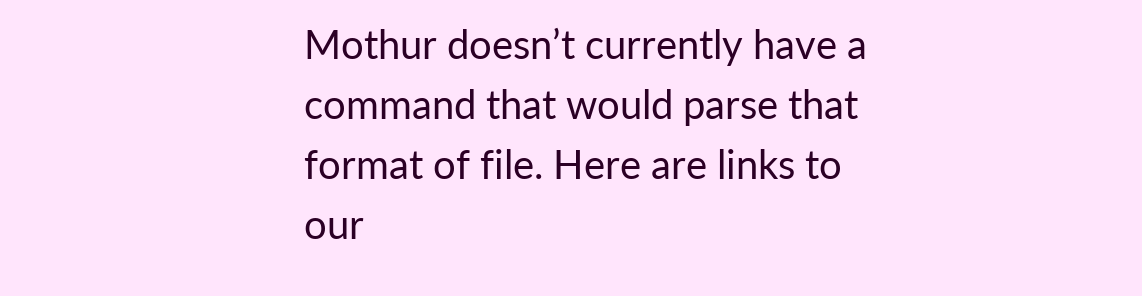Mothur doesn’t currently have a command that would parse that format of file. Here are links to our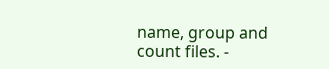name, group and count files. -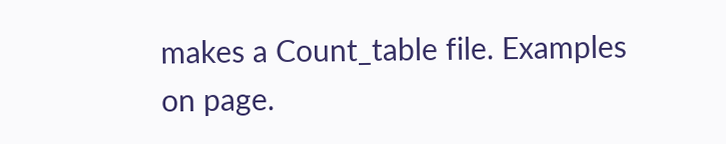makes a Count_table file. Examples on page.